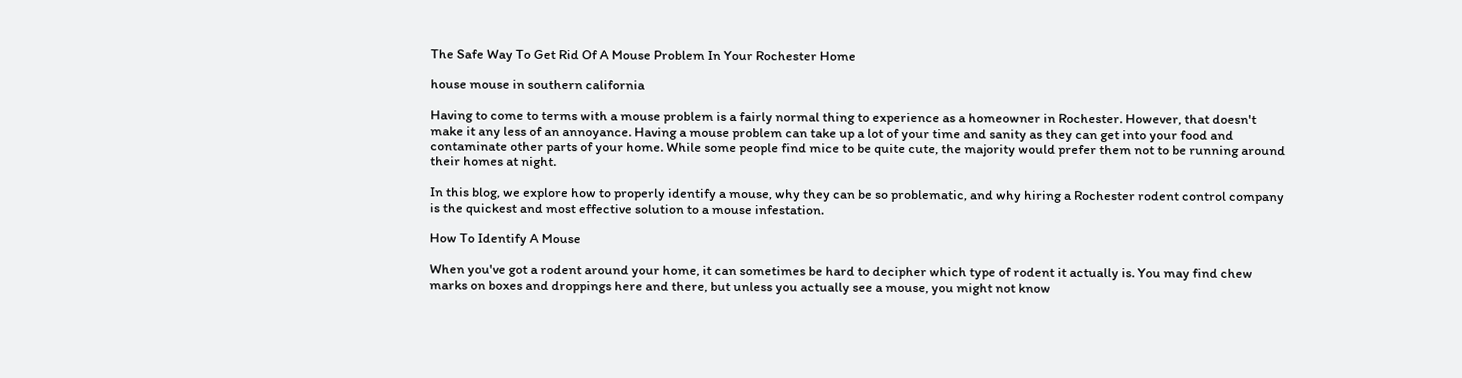The Safe Way To Get Rid Of A Mouse Problem In Your Rochester Home

house mouse in southern california

Having to come to terms with a mouse problem is a fairly normal thing to experience as a homeowner in Rochester. However, that doesn't make it any less of an annoyance. Having a mouse problem can take up a lot of your time and sanity as they can get into your food and contaminate other parts of your home. While some people find mice to be quite cute, the majority would prefer them not to be running around their homes at night.

In this blog, we explore how to properly identify a mouse, why they can be so problematic, and why hiring a Rochester rodent control company is the quickest and most effective solution to a mouse infestation.

How To Identify A Mouse

When you've got a rodent around your home, it can sometimes be hard to decipher which type of rodent it actually is. You may find chew marks on boxes and droppings here and there, but unless you actually see a mouse, you might not know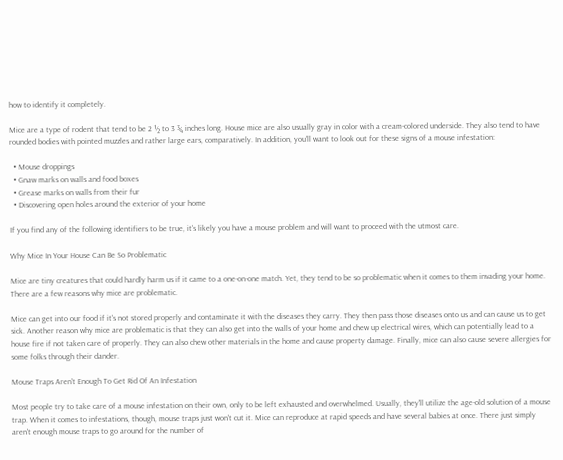how to identify it completely.

Mice are a type of rodent that tend to be 2 ½ to 3 ¾ inches long. House mice are also usually gray in color with a cream-colored underside. They also tend to have rounded bodies with pointed muzzles and rather large ears, comparatively. In addition, you'll want to look out for these signs of a mouse infestation:

  • Mouse droppings
  • Gnaw marks on walls and food boxes
  • Grease marks on walls from their fur
  • Discovering open holes around the exterior of your home

If you find any of the following identifiers to be true, it's likely you have a mouse problem and will want to proceed with the utmost care.

Why Mice In Your House Can Be So Problematic

Mice are tiny creatures that could hardly harm us if it came to a one-on-one match. Yet, they tend to be so problematic when it comes to them invading your home. There are a few reasons why mice are problematic.

Mice can get into our food if it's not stored properly and contaminate it with the diseases they carry. They then pass those diseases onto us and can cause us to get sick. Another reason why mice are problematic is that they can also get into the walls of your home and chew up electrical wires, which can potentially lead to a house fire if not taken care of properly. They can also chew other materials in the home and cause property damage. Finally, mice can also cause severe allergies for some folks through their dander.

Mouse Traps Aren't Enough To Get Rid Of An Infestation

Most people try to take care of a mouse infestation on their own, only to be left exhausted and overwhelmed. Usually, they'll utilize the age-old solution of a mouse trap. When it comes to infestations, though, mouse traps just won't cut it. Mice can reproduce at rapid speeds and have several babies at once. There just simply aren't enough mouse traps to go around for the number of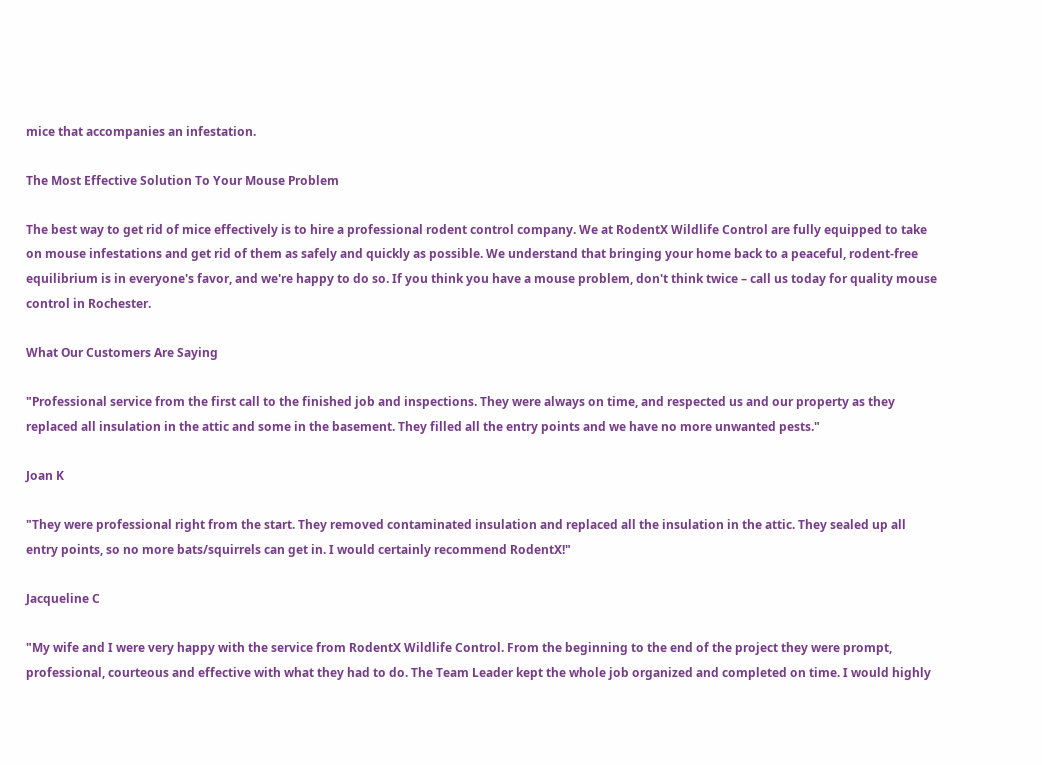mice that accompanies an infestation.

The Most Effective Solution To Your Mouse Problem

The best way to get rid of mice effectively is to hire a professional rodent control company. We at RodentX Wildlife Control are fully equipped to take on mouse infestations and get rid of them as safely and quickly as possible. We understand that bringing your home back to a peaceful, rodent-free equilibrium is in everyone's favor, and we're happy to do so. If you think you have a mouse problem, don't think twice – call us today for quality mouse control in Rochester.

What Our Customers Are Saying

"Professional service from the first call to the finished job and inspections. They were always on time, and respected us and our property as they replaced all insulation in the attic and some in the basement. They filled all the entry points and we have no more unwanted pests."

Joan K

"They were professional right from the start. They removed contaminated insulation and replaced all the insulation in the attic. They sealed up all entry points, so no more bats/squirrels can get in. I would certainly recommend RodentX!"

Jacqueline C

"My wife and I were very happy with the service from RodentX Wildlife Control. From the beginning to the end of the project they were prompt, professional, courteous and effective with what they had to do. The Team Leader kept the whole job organized and completed on time. I would highly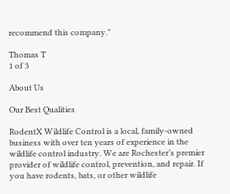recommend this company."

Thomas T
1 of 3

About Us

Our Best Qualities

RodentX Wildlife Control is a local, family-owned business with over ten years of experience in the wildlife control industry. We are Rochester’s premier provider of wildlife control, prevention, and repair. If you have rodents, bats, or other wildlife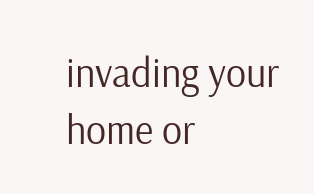invading your home or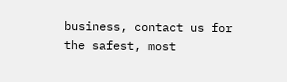business, contact us for the safest, most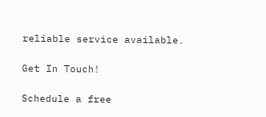reliable service available.

Get In Touch!

Schedule a free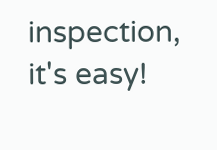inspection, it's easy!